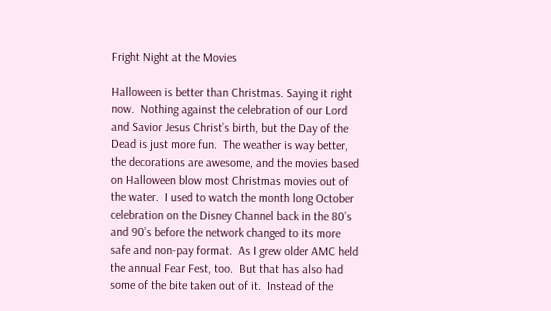Fright Night at the Movies

Halloween is better than Christmas. Saying it right now.  Nothing against the celebration of our Lord and Savior Jesus Christ’s birth, but the Day of the Dead is just more fun.  The weather is way better, the decorations are awesome, and the movies based on Halloween blow most Christmas movies out of the water.  I used to watch the month long October celebration on the Disney Channel back in the 80’s and 90’s before the network changed to its more safe and non-pay format.  As I grew older AMC held the annual Fear Fest, too.  But that has also had some of the bite taken out of it.  Instead of the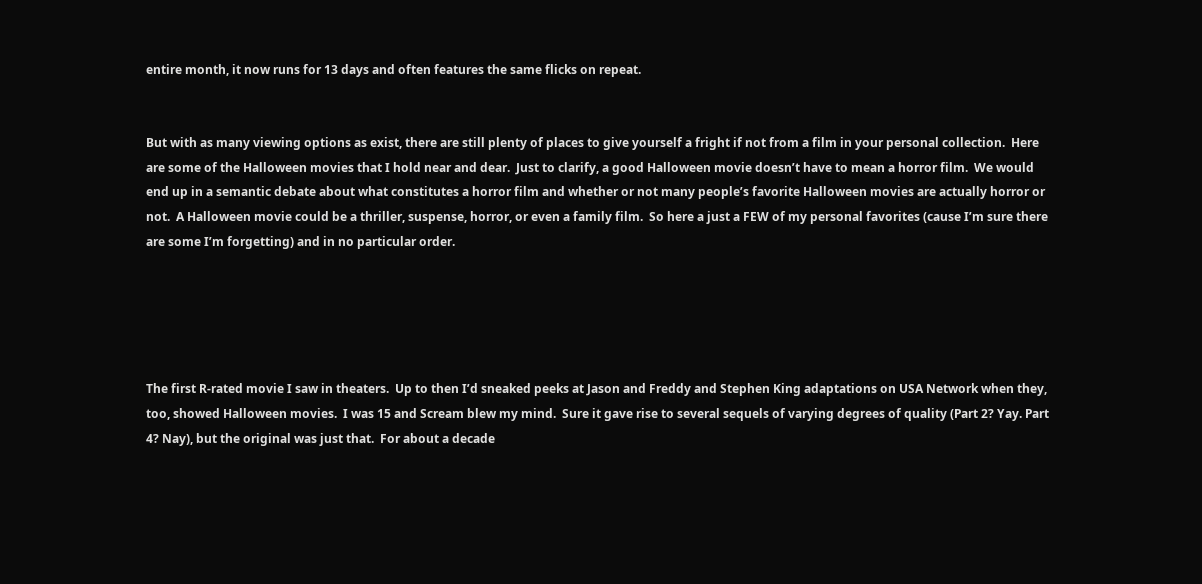entire month, it now runs for 13 days and often features the same flicks on repeat.


But with as many viewing options as exist, there are still plenty of places to give yourself a fright if not from a film in your personal collection.  Here are some of the Halloween movies that I hold near and dear.  Just to clarify, a good Halloween movie doesn’t have to mean a horror film.  We would end up in a semantic debate about what constitutes a horror film and whether or not many people’s favorite Halloween movies are actually horror or not.  A Halloween movie could be a thriller, suspense, horror, or even a family film.  So here a just a FEW of my personal favorites (cause I’m sure there are some I’m forgetting) and in no particular order.





The first R-rated movie I saw in theaters.  Up to then I’d sneaked peeks at Jason and Freddy and Stephen King adaptations on USA Network when they, too, showed Halloween movies.  I was 15 and Scream blew my mind.  Sure it gave rise to several sequels of varying degrees of quality (Part 2? Yay. Part 4? Nay), but the original was just that.  For about a decade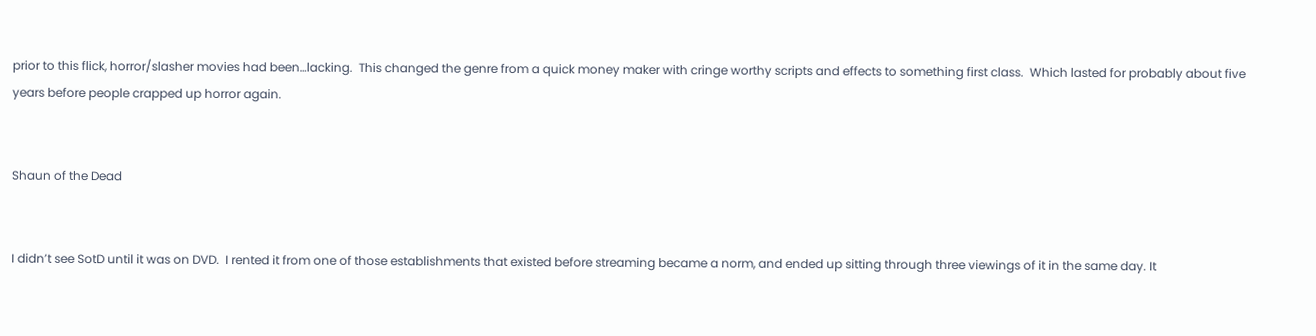prior to this flick, horror/slasher movies had been…lacking.  This changed the genre from a quick money maker with cringe worthy scripts and effects to something first class.  Which lasted for probably about five years before people crapped up horror again.


Shaun of the Dead


I didn’t see SotD until it was on DVD.  I rented it from one of those establishments that existed before streaming became a norm, and ended up sitting through three viewings of it in the same day. It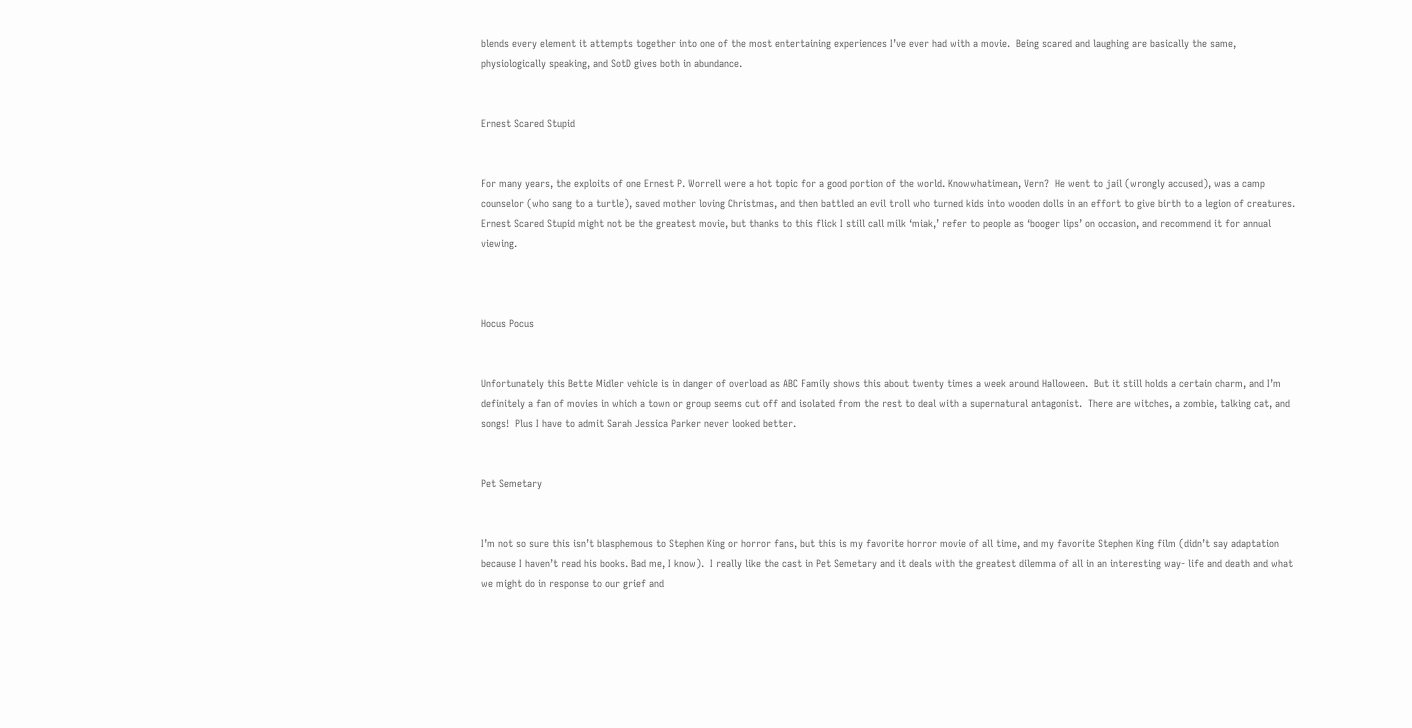blends every element it attempts together into one of the most entertaining experiences I’ve ever had with a movie.  Being scared and laughing are basically the same, physiologically speaking, and SotD gives both in abundance.


Ernest Scared Stupid


For many years, the exploits of one Ernest P. Worrell were a hot topic for a good portion of the world. Knowwhatimean, Vern?  He went to jail (wrongly accused), was a camp counselor (who sang to a turtle), saved mother loving Christmas, and then battled an evil troll who turned kids into wooden dolls in an effort to give birth to a legion of creatures.  Ernest Scared Stupid might not be the greatest movie, but thanks to this flick I still call milk ‘miak,’ refer to people as ‘booger lips’ on occasion, and recommend it for annual viewing.



Hocus Pocus


Unfortunately this Bette Midler vehicle is in danger of overload as ABC Family shows this about twenty times a week around Halloween.  But it still holds a certain charm, and I’m definitely a fan of movies in which a town or group seems cut off and isolated from the rest to deal with a supernatural antagonist.  There are witches, a zombie, talking cat, and songs!  Plus I have to admit Sarah Jessica Parker never looked better.


Pet Semetary


I’m not so sure this isn’t blasphemous to Stephen King or horror fans, but this is my favorite horror movie of all time, and my favorite Stephen King film (didn’t say adaptation because I haven’t read his books. Bad me, I know).  I really like the cast in Pet Semetary and it deals with the greatest dilemma of all in an interesting way- life and death and what we might do in response to our grief and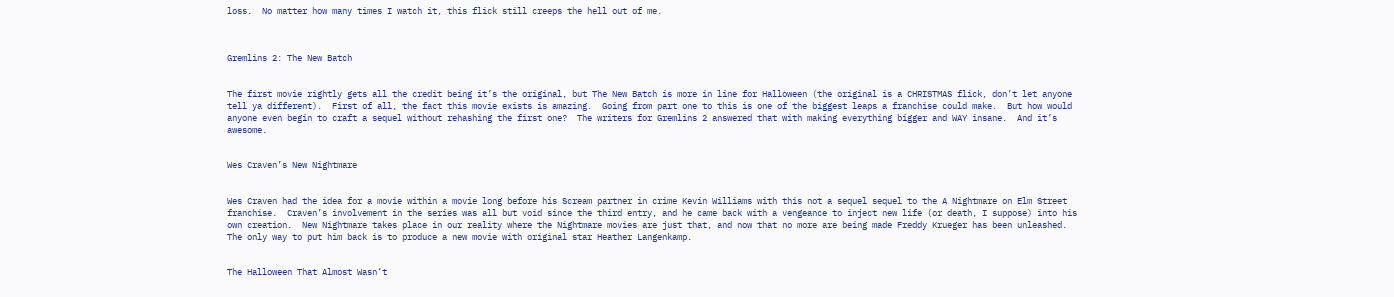loss.  No matter how many times I watch it, this flick still creeps the hell out of me.



Gremlins 2: The New Batch


The first movie rightly gets all the credit being it’s the original, but The New Batch is more in line for Halloween (the original is a CHRISTMAS flick, don’t let anyone tell ya different).  First of all, the fact this movie exists is amazing.  Going from part one to this is one of the biggest leaps a franchise could make.  But how would anyone even begin to craft a sequel without rehashing the first one?  The writers for Gremlins 2 answered that with making everything bigger and WAY insane.  And it’s awesome.


Wes Craven’s New Nightmare


Wes Craven had the idea for a movie within a movie long before his Scream partner in crime Kevin Williams with this not a sequel sequel to the A Nightmare on Elm Street franchise.  Craven’s involvement in the series was all but void since the third entry, and he came back with a vengeance to inject new life (or death, I suppose) into his own creation.  New Nightmare takes place in our reality where the Nightmare movies are just that, and now that no more are being made Freddy Krueger has been unleashed.  The only way to put him back is to produce a new movie with original star Heather Langenkamp.


The Halloween That Almost Wasn’t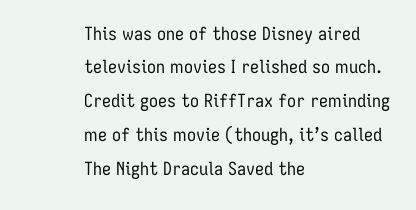This was one of those Disney aired television movies I relished so much.  Credit goes to RiffTrax for reminding me of this movie (though, it’s called The Night Dracula Saved the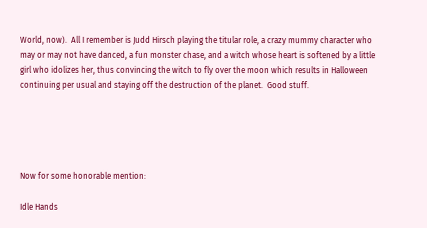World, now).  All I remember is Judd Hirsch playing the titular role, a crazy mummy character who may or may not have danced, a fun monster chase, and a witch whose heart is softened by a little girl who idolizes her, thus convincing the witch to fly over the moon which results in Halloween continuing per usual and staying off the destruction of the planet.  Good stuff.





Now for some honorable mention:

Idle Hands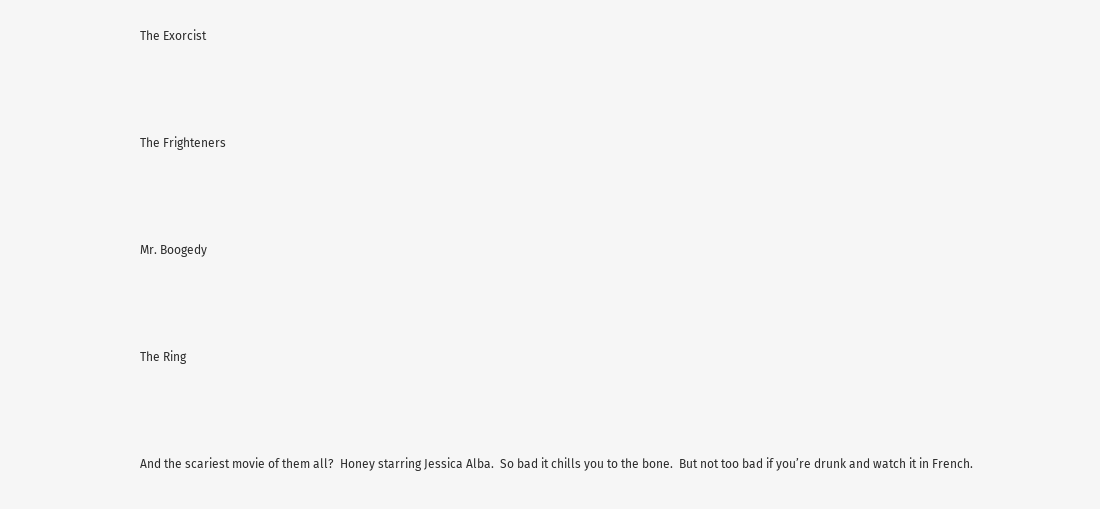The Exorcist



The Frighteners



Mr. Boogedy



The Ring



And the scariest movie of them all?  Honey starring Jessica Alba.  So bad it chills you to the bone.  But not too bad if you’re drunk and watch it in French.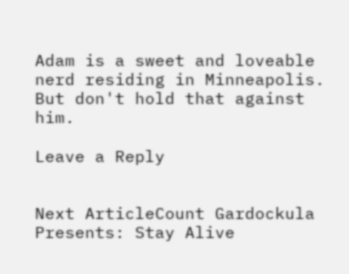Adam is a sweet and loveable nerd residing in Minneapolis. But don't hold that against him.

Leave a Reply


Next ArticleCount Gardockula Presents: Stay Alive